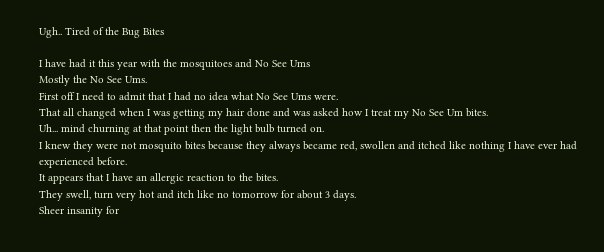Ugh.. Tired of the Bug Bites

I have had it this year with the mosquitoes and No See Ums
Mostly the No See Ums.
First off I need to admit that I had no idea what No See Ums were.
That all changed when I was getting my hair done and was asked how I treat my No See Um bites.
Uh... mind churning at that point then the light bulb turned on.
I knew they were not mosquito bites because they always became red, swollen and itched like nothing I have ever had experienced before.
It appears that I have an allergic reaction to the bites.
They swell, turn very hot and itch like no tomorrow for about 3 days.
Sheer insanity for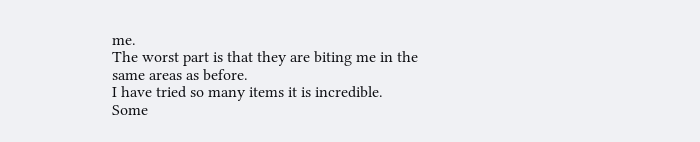me.
The worst part is that they are biting me in the same areas as before.
I have tried so many items it is incredible.
Some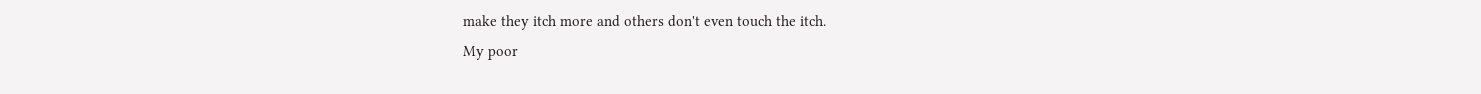make they itch more and others don't even touch the itch.
My poor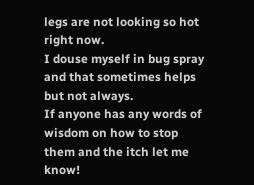legs are not looking so hot right now.
I douse myself in bug spray and that sometimes helps but not always.
If anyone has any words of wisdom on how to stop them and the itch let me know!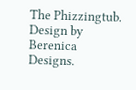The Phizzingtub. Design by Berenica Designs.